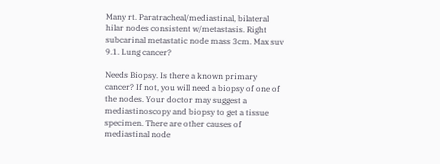Many rt. Paratracheal/mediastinal, bilateral hilar nodes consistent w/metastasis. Right subcarinal metastatic node mass 3cm. Max suv 9.1. Lung cancer?

Needs Biopsy. Is there a known primary cancer? If not, you will need a biopsy of one of the nodes. Your doctor may suggest a mediastinoscopy and biopsy to get a tissue specimen. There are other causes of mediastinal node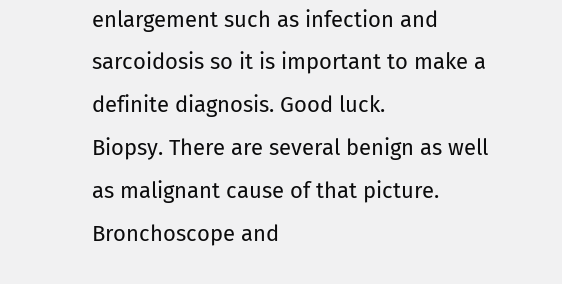enlargement such as infection and sarcoidosis so it is important to make a definite diagnosis. Good luck.
Biopsy. There are several benign as well as malignant cause of that picture. Bronchoscope and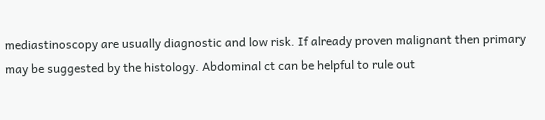mediastinoscopy are usually diagnostic and low risk. If already proven malignant then primary may be suggested by the histology. Abdominal ct can be helpful to rule out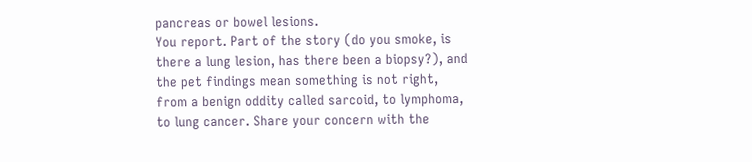pancreas or bowel lesions.
You report. Part of the story (do you smoke, is there a lung lesion, has there been a biopsy?), and the pet findings mean something is not right, from a benign oddity called sarcoid, to lymphoma, to lung cancer. Share your concern with the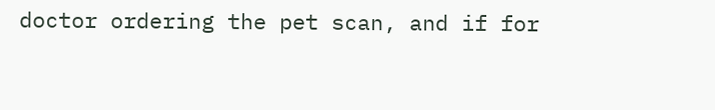doctor ordering the pet scan, and if for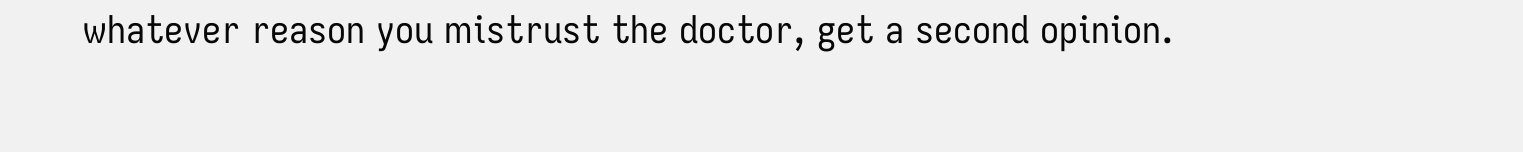whatever reason you mistrust the doctor, get a second opinion.